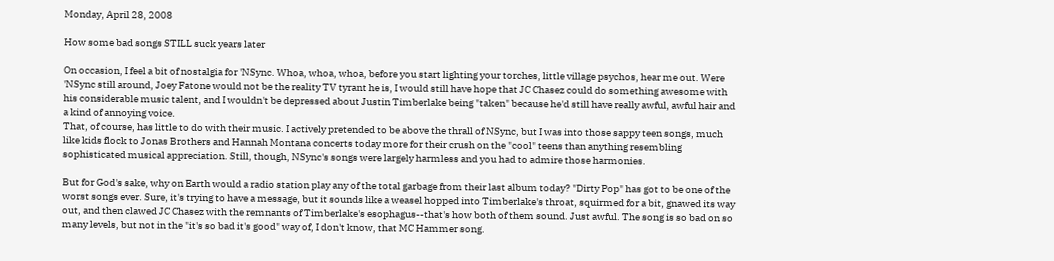Monday, April 28, 2008

How some bad songs STILL suck years later

On occasion, I feel a bit of nostalgia for 'NSync. Whoa, whoa, whoa, before you start lighting your torches, little village psychos, hear me out. Were 'NSync still around, Joey Fatone would not be the reality TV tyrant he is, I would still have hope that JC Chasez could do something awesome with his considerable music talent, and I wouldn't be depressed about Justin Timberlake being "taken" because he'd still have really awful, awful hair and a kind of annoying voice.
That, of course, has little to do with their music. I actively pretended to be above the thrall of NSync, but I was into those sappy teen songs, much like kids flock to Jonas Brothers and Hannah Montana concerts today more for their crush on the "cool" teens than anything resembling sophisticated musical appreciation. Still, though, NSync's songs were largely harmless and you had to admire those harmonies.

But for God's sake, why on Earth would a radio station play any of the total garbage from their last album today? "Dirty Pop" has got to be one of the worst songs ever. Sure, it's trying to have a message, but it sounds like a weasel hopped into Timberlake's throat, squirmed for a bit, gnawed its way out, and then clawed JC Chasez with the remnants of Timberlake's esophagus--that's how both of them sound. Just awful. The song is so bad on so many levels, but not in the "it's so bad it's good" way of, I don't know, that MC Hammer song.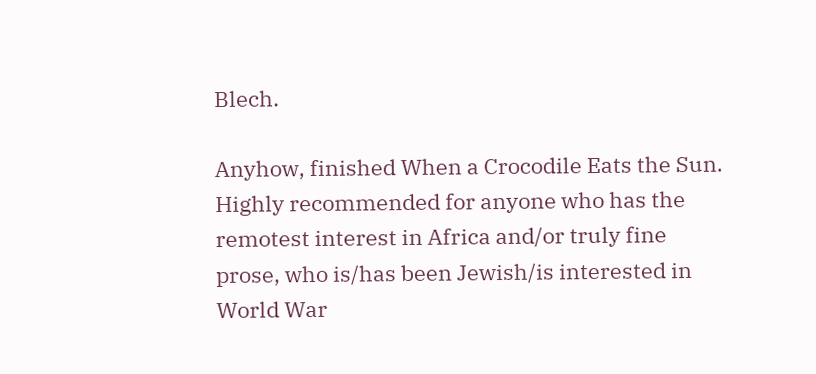Blech.

Anyhow, finished When a Crocodile Eats the Sun. Highly recommended for anyone who has the remotest interest in Africa and/or truly fine prose, who is/has been Jewish/is interested in World War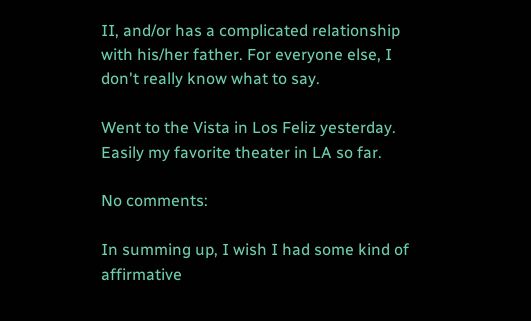II, and/or has a complicated relationship with his/her father. For everyone else, I don't really know what to say.

Went to the Vista in Los Feliz yesterday. Easily my favorite theater in LA so far.

No comments:

In summing up, I wish I had some kind of affirmative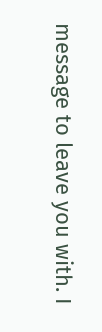message to leave you with. I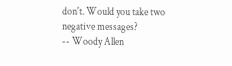don't. Would you take two negative messages?
-- Woody Allen